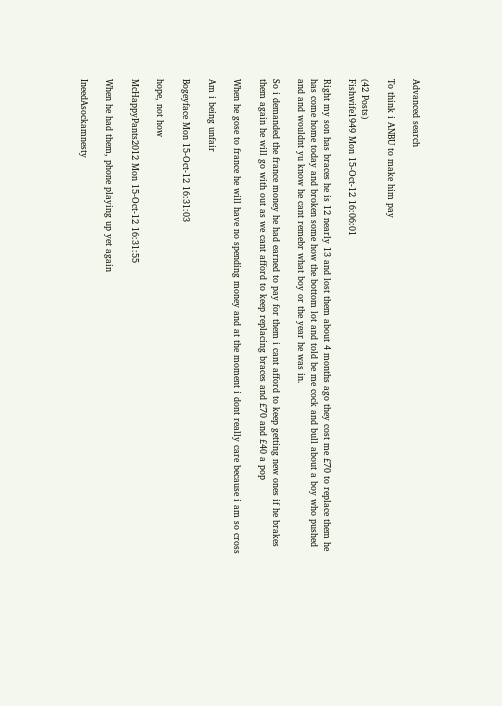Advanced search

To think i ANBU to make him pay

(42 Posts)
Fishwife1949 Mon 15-Oct-12 16:06:01

Right my son has braces he is 12 nearly 13 and lost them about 4 months ago they cost me £70 to replace them he has come home today and broken some how the bottom lot and told be me cock and bull about a boy who pushed and and wouldnt yu know he cant remebr what boy or the year he was in.

So i demanded the france money he had earned to pay for them i cant afford to keep getting new ones if he brakes them again he will go with out as we cant afford to keep replacing braces and £70 and £40 a pop

When he gose to france he will have no spending money and at the moment i dont really care because i am so cross

Am i being unfair

Bogeyface Mon 15-Oct-12 16:31:03

hope, not how

McHappyPants2012 Mon 15-Oct-12 16:31:55

When he had them, phone playing up yet again

IneedAsockamnesty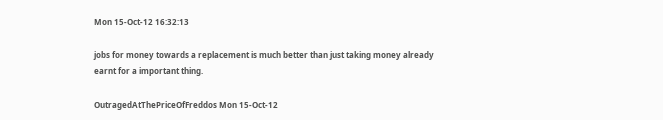Mon 15-Oct-12 16:32:13

jobs for money towards a replacement is much better than just taking money already earnt for a important thing.

OutragedAtThePriceOfFreddos Mon 15-Oct-12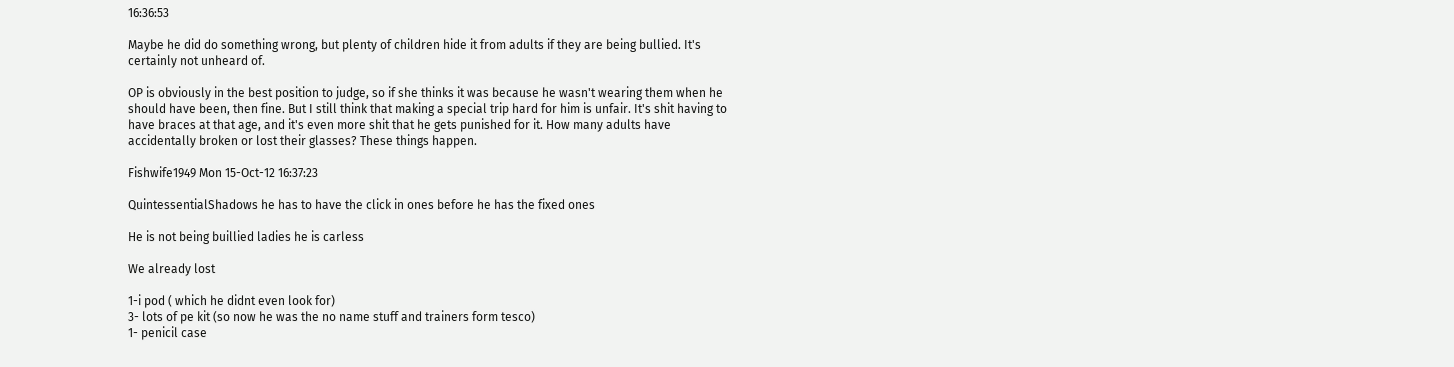16:36:53

Maybe he did do something wrong, but plenty of children hide it from adults if they are being bullied. It's certainly not unheard of.

OP is obviously in the best position to judge, so if she thinks it was because he wasn't wearing them when he should have been, then fine. But I still think that making a special trip hard for him is unfair. It's shit having to have braces at that age, and it's even more shit that he gets punished for it. How many adults have accidentally broken or lost their glasses? These things happen.

Fishwife1949 Mon 15-Oct-12 16:37:23

QuintessentialShadows he has to have the click in ones before he has the fixed ones

He is not being buillied ladies he is carless

We already lost

1-i pod ( which he didnt even look for)
3- lots of pe kit (so now he was the no name stuff and trainers form tesco)
1- penicil case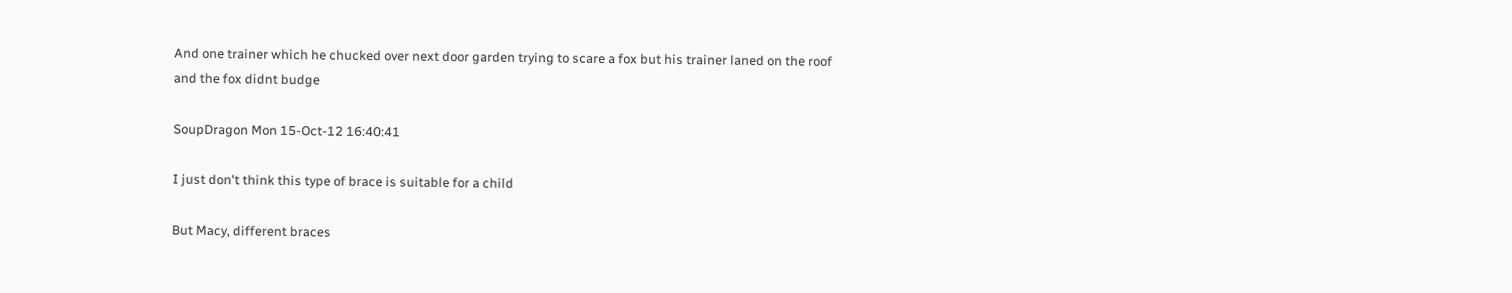And one trainer which he chucked over next door garden trying to scare a fox but his trainer laned on the roof and the fox didnt budge

SoupDragon Mon 15-Oct-12 16:40:41

I just don't think this type of brace is suitable for a child

But Macy, different braces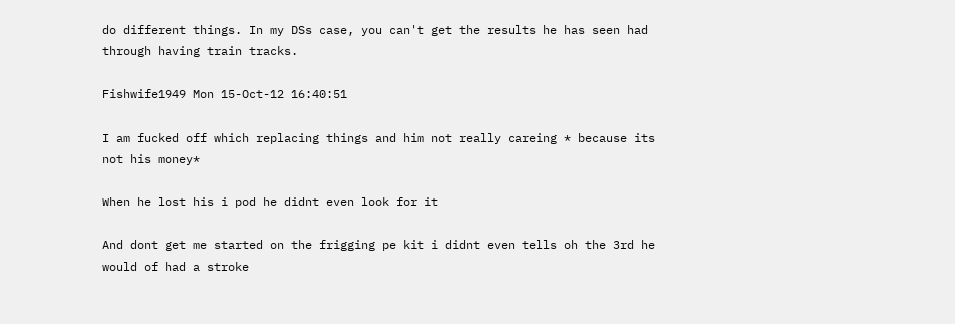do different things. In my DSs case, you can't get the results he has seen had through having train tracks.

Fishwife1949 Mon 15-Oct-12 16:40:51

I am fucked off which replacing things and him not really careing * because its not his money*

When he lost his i pod he didnt even look for it

And dont get me started on the frigging pe kit i didnt even tells oh the 3rd he would of had a stroke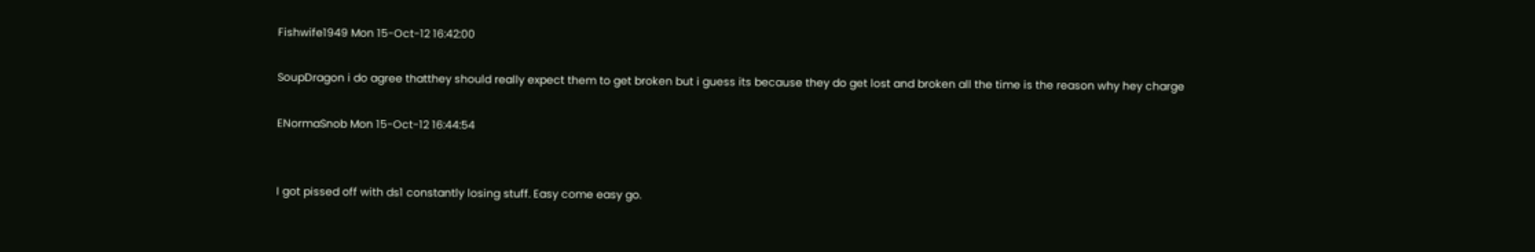Fishwife1949 Mon 15-Oct-12 16:42:00

SoupDragon i do agree thatthey should really expect them to get broken but i guess its because they do get lost and broken all the time is the reason why hey charge

ENormaSnob Mon 15-Oct-12 16:44:54


I got pissed off with ds1 constantly losing stuff. Easy come easy go.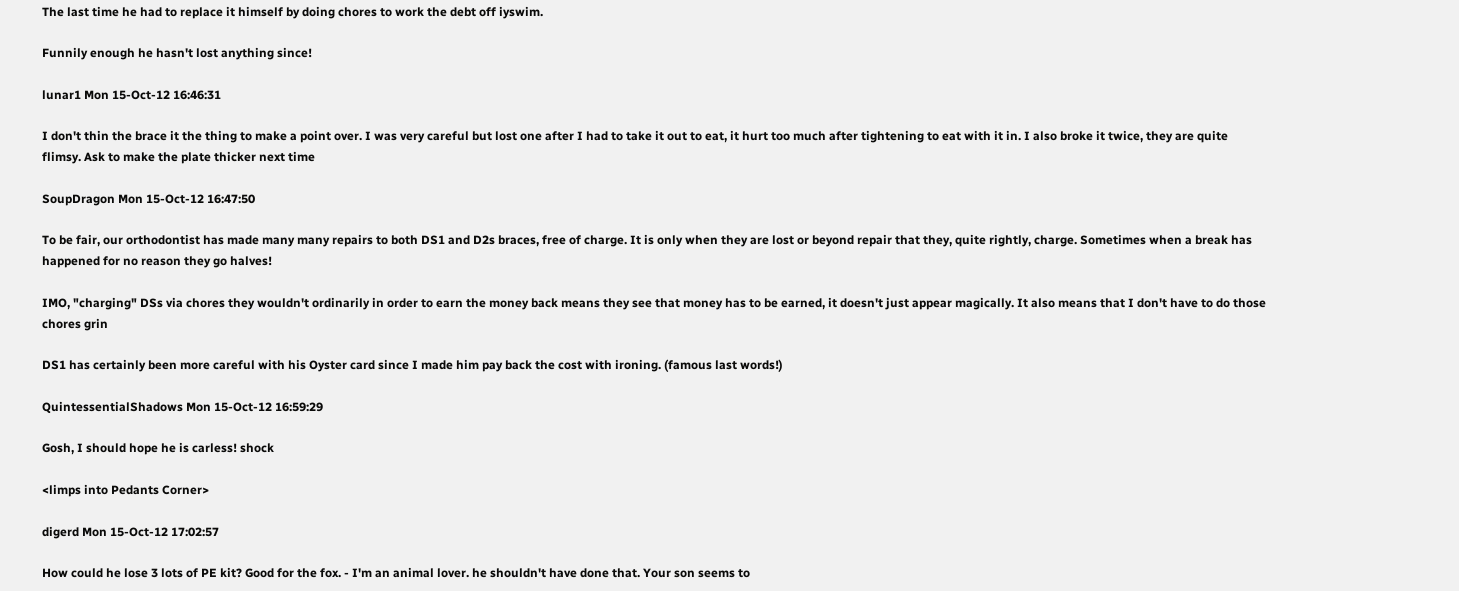The last time he had to replace it himself by doing chores to work the debt off iyswim.

Funnily enough he hasn't lost anything since!

lunar1 Mon 15-Oct-12 16:46:31

I don't thin the brace it the thing to make a point over. I was very careful but lost one after I had to take it out to eat, it hurt too much after tightening to eat with it in. I also broke it twice, they are quite flimsy. Ask to make the plate thicker next time

SoupDragon Mon 15-Oct-12 16:47:50

To be fair, our orthodontist has made many many repairs to both DS1 and D2s braces, free of charge. It is only when they are lost or beyond repair that they, quite rightly, charge. Sometimes when a break has happened for no reason they go halves!

IMO, "charging" DSs via chores they wouldn't ordinarily in order to earn the money back means they see that money has to be earned, it doesn't just appear magically. It also means that I don't have to do those chores grin

DS1 has certainly been more careful with his Oyster card since I made him pay back the cost with ironing. (famous last words!)

QuintessentialShadows Mon 15-Oct-12 16:59:29

Gosh, I should hope he is carless! shock

<limps into Pedants Corner>

digerd Mon 15-Oct-12 17:02:57

How could he lose 3 lots of PE kit? Good for the fox. - I'm an animal lover. he shouldn't have done that. Your son seems to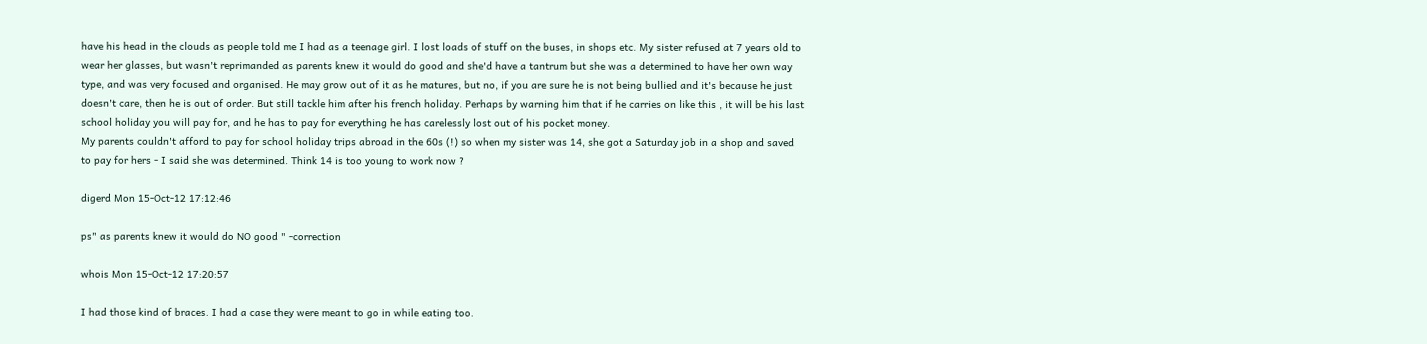have his head in the clouds as people told me I had as a teenage girl. I lost loads of stuff on the buses, in shops etc. My sister refused at 7 years old to wear her glasses, but wasn't reprimanded as parents knew it would do good and she'd have a tantrum but she was a determined to have her own way type, and was very focused and organised. He may grow out of it as he matures, but no, if you are sure he is not being bullied and it's because he just doesn't care, then he is out of order. But still tackle him after his french holiday. Perhaps by warning him that if he carries on like this , it will be his last school holiday you will pay for, and he has to pay for everything he has carelessly lost out of his pocket money.
My parents couldn't afford to pay for school holiday trips abroad in the 60s (!) so when my sister was 14, she got a Saturday job in a shop and saved to pay for hers - I said she was determined. Think 14 is too young to work now ?

digerd Mon 15-Oct-12 17:12:46

ps" as parents knew it would do NO good " -correction

whois Mon 15-Oct-12 17:20:57

I had those kind of braces. I had a case they were meant to go in while eating too.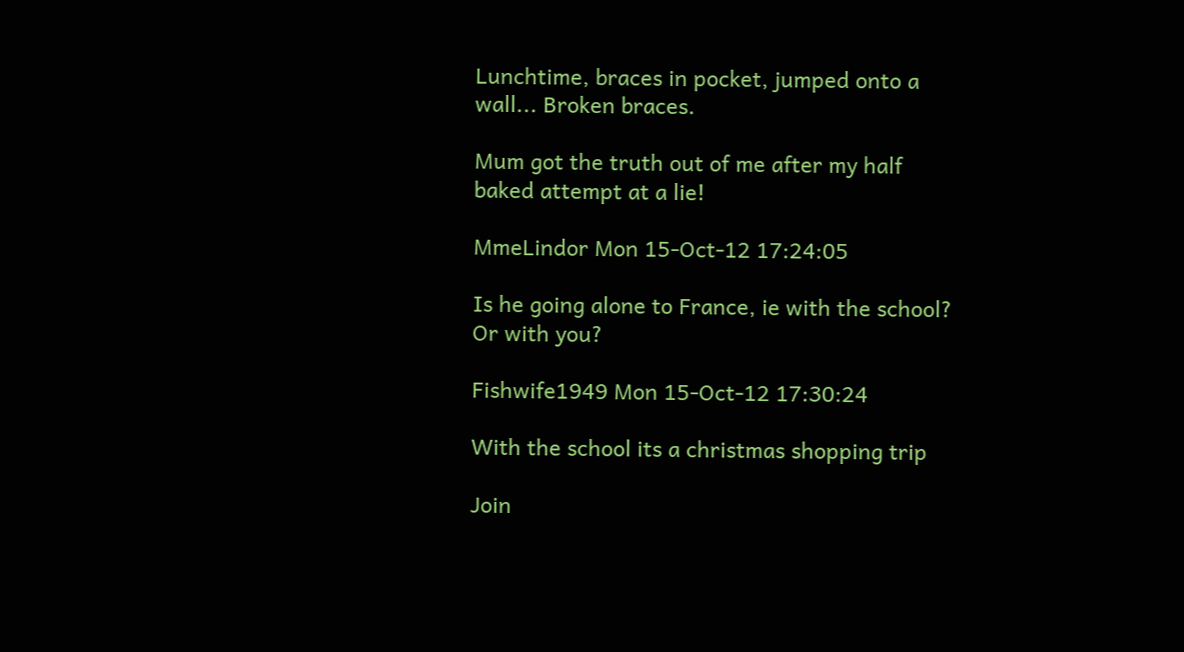Lunchtime, braces in pocket, jumped onto a wall... Broken braces.

Mum got the truth out of me after my half baked attempt at a lie!

MmeLindor Mon 15-Oct-12 17:24:05

Is he going alone to France, ie with the school? Or with you?

Fishwife1949 Mon 15-Oct-12 17:30:24

With the school its a christmas shopping trip

Join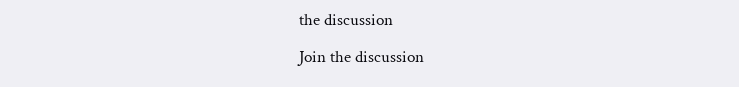the discussion

Join the discussion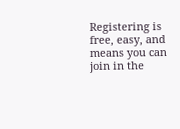Registering is free, easy, and means you can join in the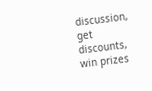discussion, get discounts, win prizes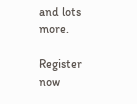and lots more.

Register now